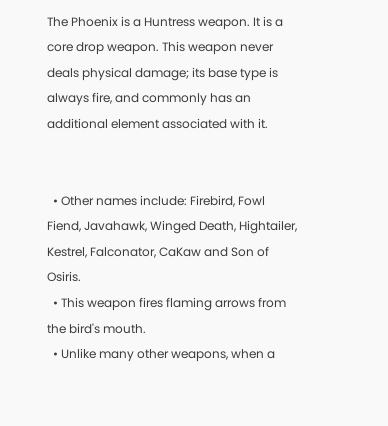The Phoenix is a Huntress weapon. It is a core drop weapon. This weapon never deals physical damage; its base type is always fire, and commonly has an additional element associated with it.


  • Other names include: Firebird, Fowl Fiend, Javahawk, Winged Death, Hightailer, Kestrel, Falconator, CaKaw and Son of Osiris.
  • This weapon fires flaming arrows from the bird's mouth.
  • Unlike many other weapons, when a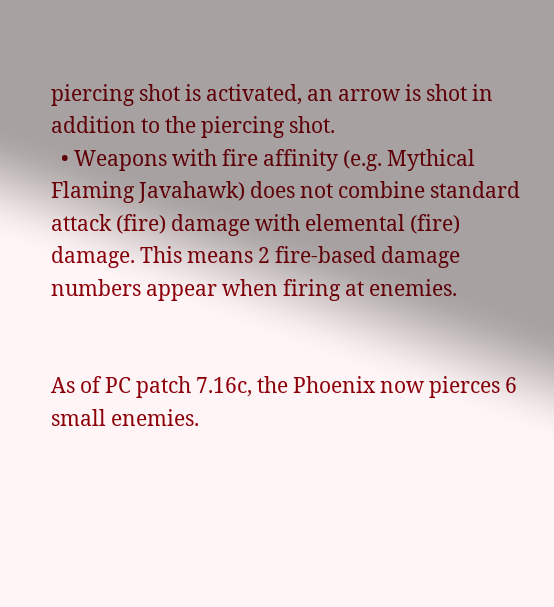piercing shot is activated, an arrow is shot in addition to the piercing shot.
  • Weapons with fire affinity (e.g. Mythical Flaming Javahawk) does not combine standard attack (fire) damage with elemental (fire) damage. This means 2 fire-based damage numbers appear when firing at enemies.


As of PC patch 7.16c, the Phoenix now pierces 6 small enemies.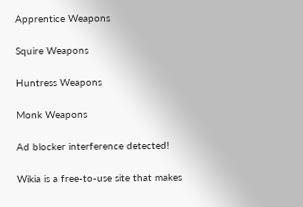Apprentice Weapons

Squire Weapons

Huntress Weapons

Monk Weapons

Ad blocker interference detected!

Wikia is a free-to-use site that makes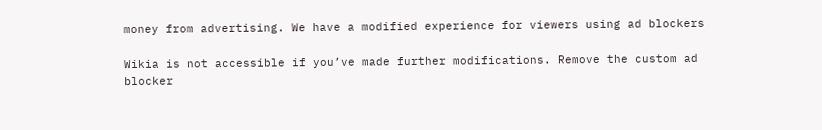money from advertising. We have a modified experience for viewers using ad blockers

Wikia is not accessible if you’ve made further modifications. Remove the custom ad blocker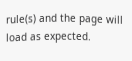rule(s) and the page will load as expected.